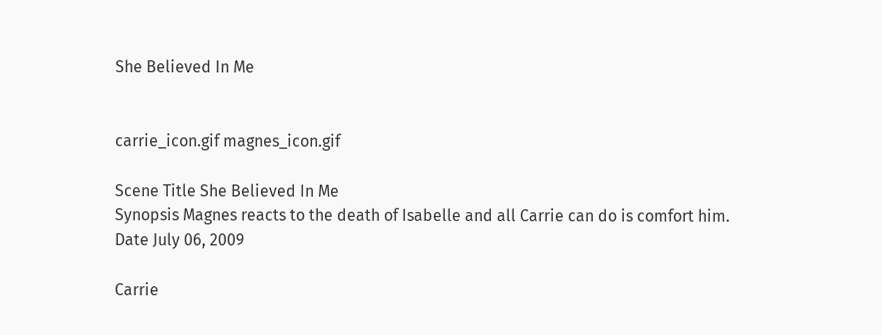She Believed In Me


carrie_icon.gif magnes_icon.gif

Scene Title She Believed In Me
Synopsis Magnes reacts to the death of Isabelle and all Carrie can do is comfort him.
Date July 06, 2009

Carrie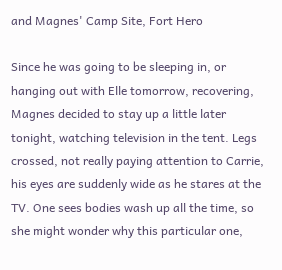and Magnes' Camp Site, Fort Hero

Since he was going to be sleeping in, or hanging out with Elle tomorrow, recovering, Magnes decided to stay up a little later tonight, watching television in the tent. Legs crossed, not really paying attention to Carrie, his eyes are suddenly wide as he stares at the TV. One sees bodies wash up all the time, so she might wonder why this particular one,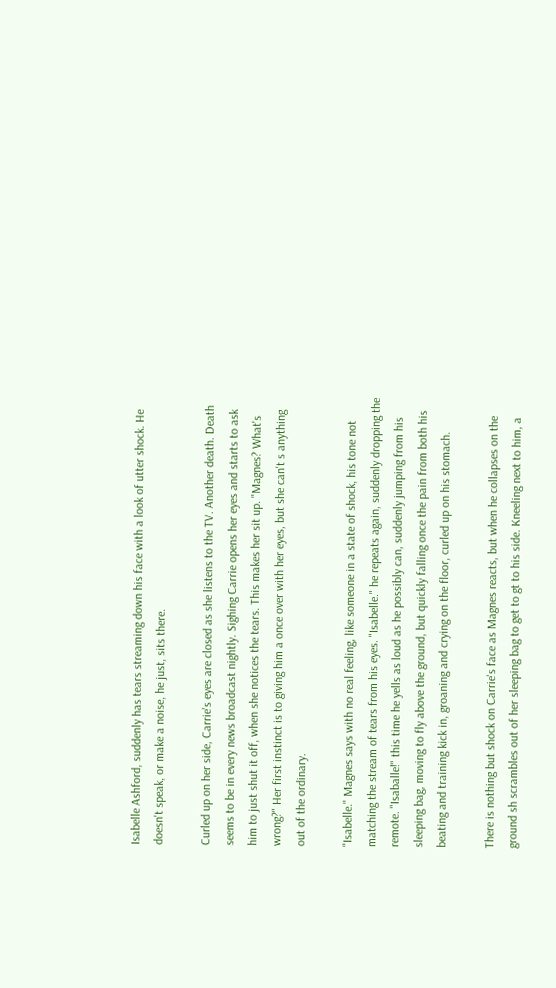Isabelle Ashford, suddenly has tears streaming down his face with a look of utter shock. He doesn't speak, or make a noise, he just, sits there.

Curled up on her side, Carrie's eyes are closed as she listens to the TV. Another death. Death seems to be in every news broadcast nightly. Sighing Carrie opens her eyes and starts to ask him to just shut it off, when she notices the tears. This makes her sit up. "Magnes? What's wrong?" Her first instinct is to giving him a once over with her eyes, but she can't s anything out of the ordinary.

"Isabelle." Magnes says with no real feeling, like someone in a state of shock, his tone not matching the stream of tears from his eyes. "Isabelle." he repeats again, suddenly dropping the remote. "Isaballe!" this time he yells as loud as he possibly can, suddenly jumping from his sleeping bag, moving to fly above the ground, but quickly falling once the pain from both his beating and training kick in, groaning and crying on the floor, curled up on his stomach.

There is nothing but shock on Carrie's face as Magnes reacts, but when he collapses on the ground sh scrambles out of her sleeping bag to get to gt to his side. Kneeling next to him, a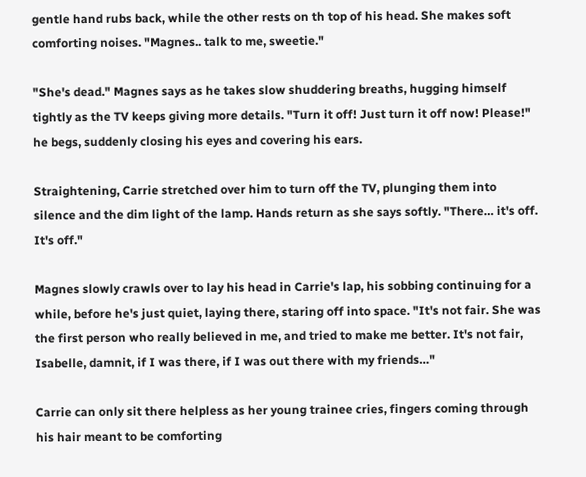gentle hand rubs back, while the other rests on th top of his head. She makes soft comforting noises. "Magnes.. talk to me, sweetie."

"She's dead." Magnes says as he takes slow shuddering breaths, hugging himself tightly as the TV keeps giving more details. "Turn it off! Just turn it off now! Please!" he begs, suddenly closing his eyes and covering his ears.

Straightening, Carrie stretched over him to turn off the TV, plunging them into silence and the dim light of the lamp. Hands return as she says softly. "There… it's off. It's off."

Magnes slowly crawls over to lay his head in Carrie's lap, his sobbing continuing for a while, before he's just quiet, laying there, staring off into space. "It's not fair. She was the first person who really believed in me, and tried to make me better. It's not fair, Isabelle, damnit, if I was there, if I was out there with my friends…"

Carrie can only sit there helpless as her young trainee cries, fingers coming through his hair meant to be comforting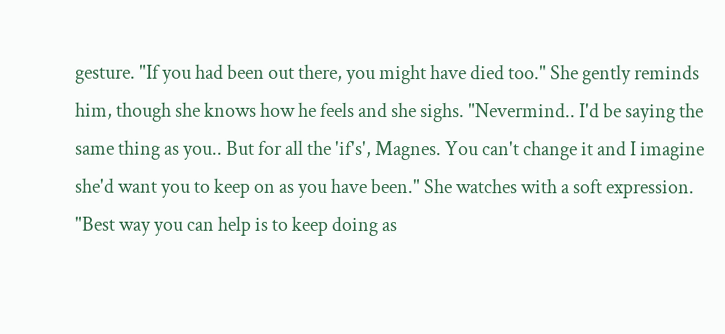gesture. "If you had been out there, you might have died too." She gently reminds him, though she knows how he feels and she sighs. "Nevermind.. I'd be saying the same thing as you.. But for all the 'if's', Magnes. You can't change it and I imagine she'd want you to keep on as you have been." She watches with a soft expression. "Best way you can help is to keep doing as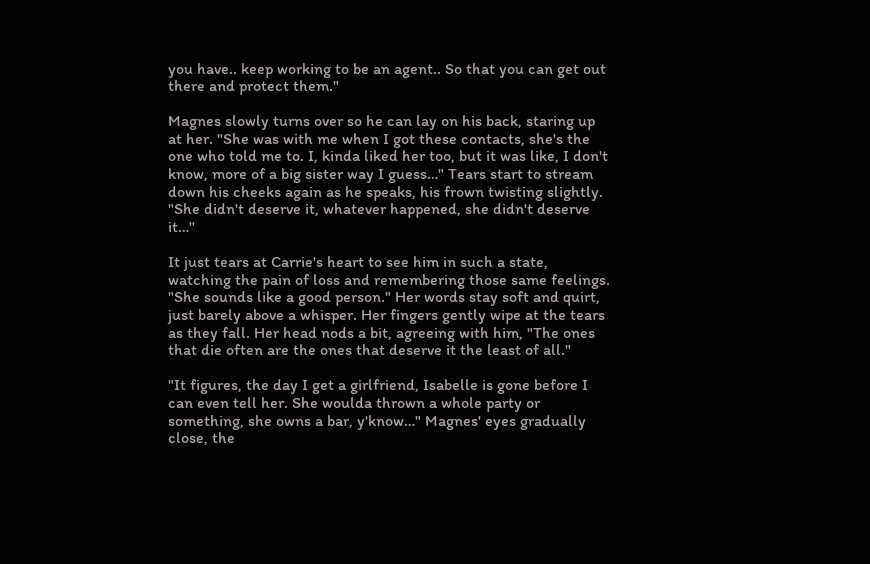you have.. keep working to be an agent.. So that you can get out there and protect them."

Magnes slowly turns over so he can lay on his back, staring up at her. "She was with me when I got these contacts, she's the one who told me to. I, kinda liked her too, but it was like, I don't know, more of a big sister way I guess…" Tears start to stream down his cheeks again as he speaks, his frown twisting slightly. "She didn't deserve it, whatever happened, she didn't deserve it…"

It just tears at Carrie's heart to see him in such a state, watching the pain of loss and remembering those same feelings. "She sounds like a good person." Her words stay soft and quirt, just barely above a whisper. Her fingers gently wipe at the tears as they fall. Her head nods a bit, agreeing with him, "The ones that die often are the ones that deserve it the least of all."

"It figures, the day I get a girlfriend, Isabelle is gone before I can even tell her. She woulda thrown a whole party or something, she owns a bar, y'know…" Magnes' eyes gradually close, the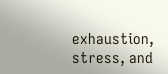exhaustion, stress, and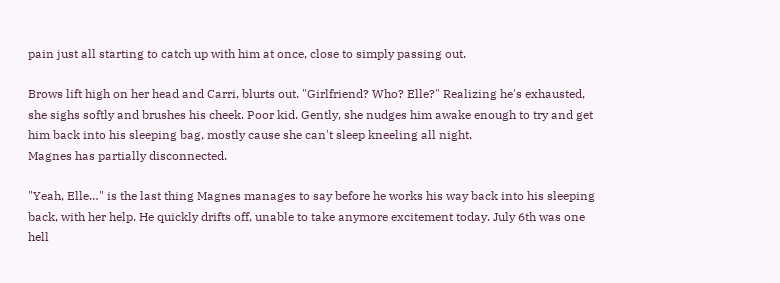pain just all starting to catch up with him at once, close to simply passing out.

Brows lift high on her head and Carri, blurts out. "Girlfriend? Who? Elle?" Realizing he's exhausted, she sighs softly and brushes his cheek. Poor kid. Gently, she nudges him awake enough to try and get him back into his sleeping bag, mostly cause she can't sleep kneeling all night.
Magnes has partially disconnected.

"Yeah, Elle…" is the last thing Magnes manages to say before he works his way back into his sleeping back, with her help. He quickly drifts off, unable to take anymore excitement today. July 6th was one hell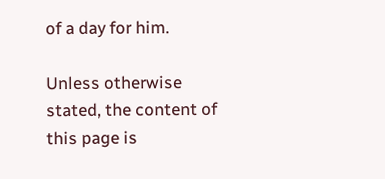of a day for him.

Unless otherwise stated, the content of this page is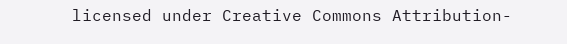licensed under Creative Commons Attribution-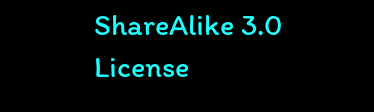ShareAlike 3.0 License